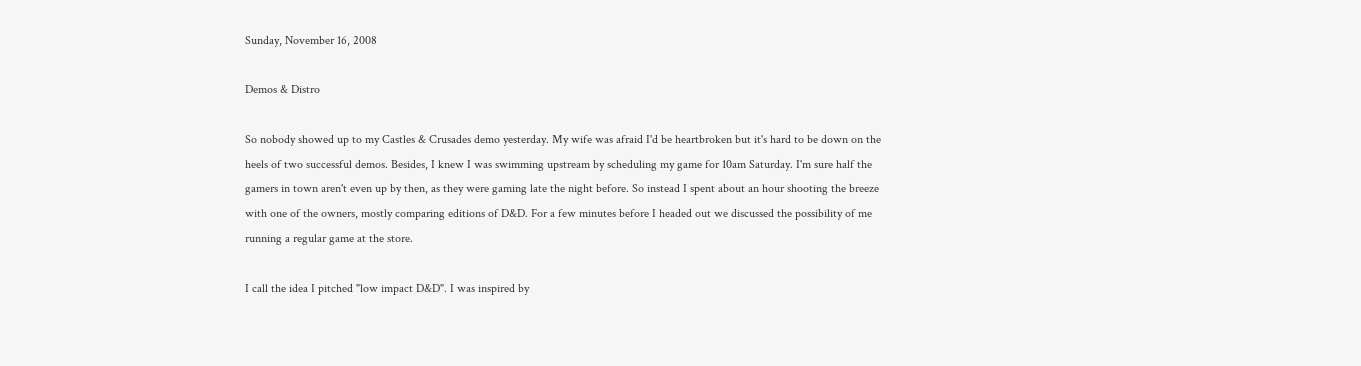Sunday, November 16, 2008

Demos & Distro

So nobody showed up to my Castles & Crusades demo yesterday. My wife was afraid I'd be heartbroken but it's hard to be down on the heels of two successful demos. Besides, I knew I was swimming upstream by scheduling my game for 10am Saturday. I'm sure half the gamers in town aren't even up by then, as they were gaming late the night before. So instead I spent about an hour shooting the breeze with one of the owners, mostly comparing editions of D&D. For a few minutes before I headed out we discussed the possibility of me running a regular game at the store.

I call the idea I pitched "low impact D&D". I was inspired by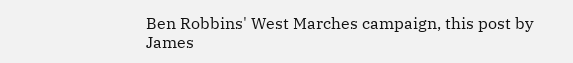Ben Robbins' West Marches campaign, this post by James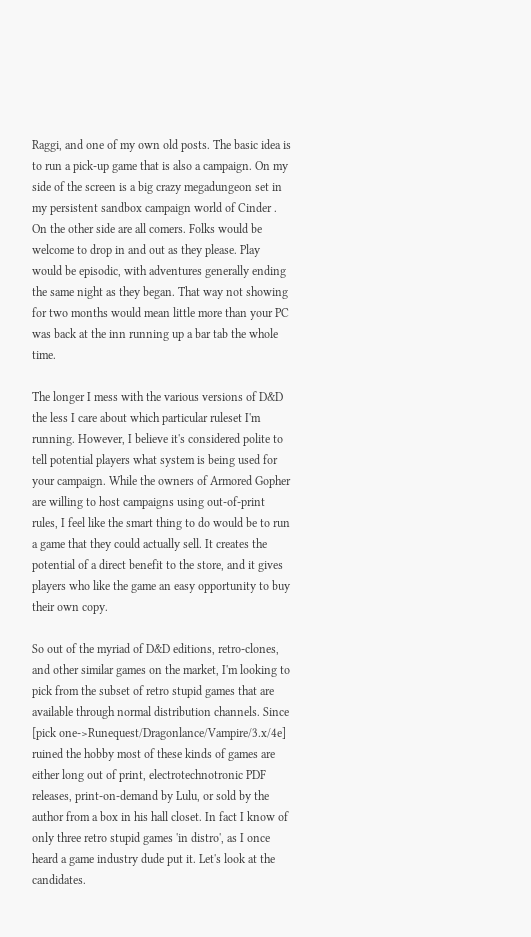Raggi, and one of my own old posts. The basic idea is to run a pick-up game that is also a campaign. On my side of the screen is a big crazy megadungeon set in my persistent sandbox campaign world of Cinder . On the other side are all comers. Folks would be welcome to drop in and out as they please. Play would be episodic, with adventures generally ending the same night as they began. That way not showing for two months would mean little more than your PC was back at the inn running up a bar tab the whole time.

The longer I mess with the various versions of D&D the less I care about which particular ruleset I'm running. However, I believe it's considered polite to tell potential players what system is being used for your campaign. While the owners of Armored Gopher are willing to host campaigns using out-of-print rules, I feel like the smart thing to do would be to run a game that they could actually sell. It creates the potential of a direct benefit to the store, and it gives players who like the game an easy opportunity to buy their own copy.

So out of the myriad of D&D editions, retro-clones, and other similar games on the market, I'm looking to pick from the subset of retro stupid games that are available through normal distribution channels. Since [pick one->Runequest/Dragonlance/Vampire/3.x/4e] ruined the hobby most of these kinds of games are either long out of print, electrotechnotronic PDF releases, print-on-demand by Lulu, or sold by the author from a box in his hall closet. In fact I know of only three retro stupid games 'in distro', as I once heard a game industry dude put it. Let's look at the candidates.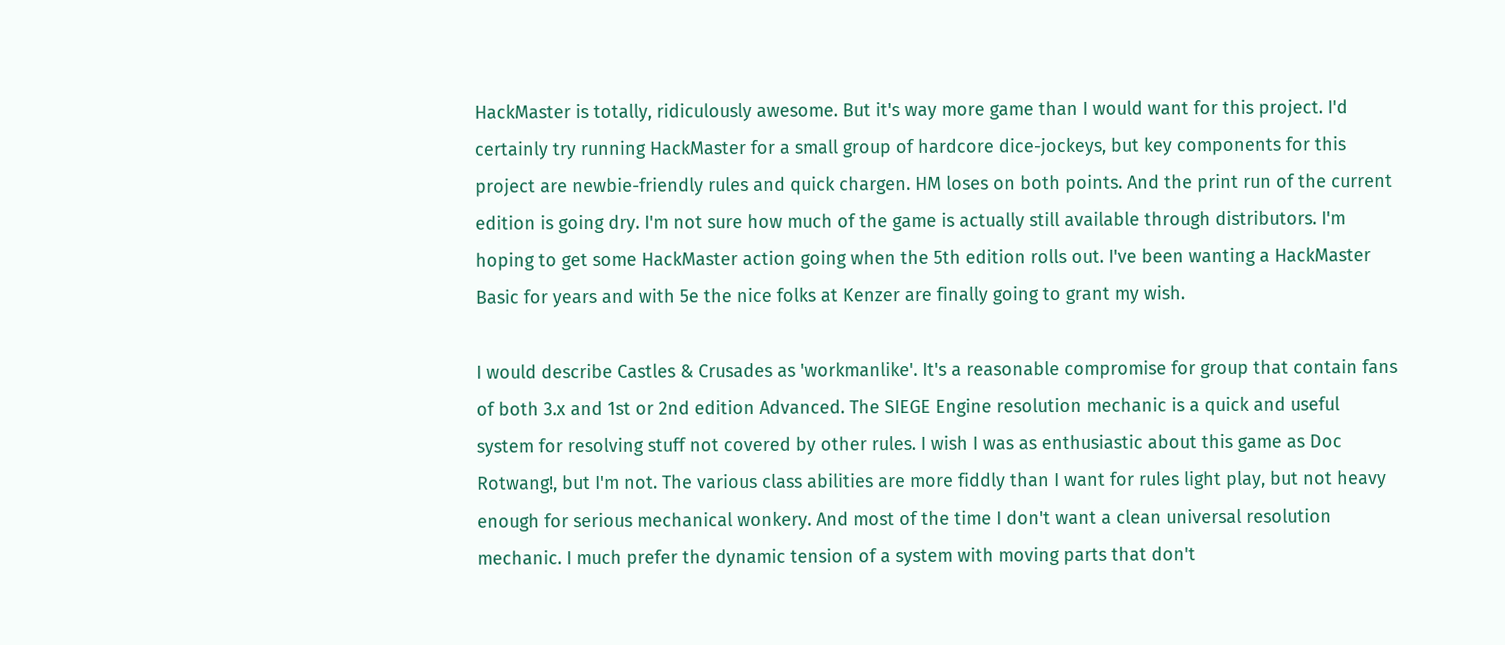HackMaster is totally, ridiculously awesome. But it's way more game than I would want for this project. I'd certainly try running HackMaster for a small group of hardcore dice-jockeys, but key components for this project are newbie-friendly rules and quick chargen. HM loses on both points. And the print run of the current edition is going dry. I'm not sure how much of the game is actually still available through distributors. I'm hoping to get some HackMaster action going when the 5th edition rolls out. I've been wanting a HackMaster Basic for years and with 5e the nice folks at Kenzer are finally going to grant my wish.

I would describe Castles & Crusades as 'workmanlike'. It's a reasonable compromise for group that contain fans of both 3.x and 1st or 2nd edition Advanced. The SIEGE Engine resolution mechanic is a quick and useful system for resolving stuff not covered by other rules. I wish I was as enthusiastic about this game as Doc Rotwang!, but I'm not. The various class abilities are more fiddly than I want for rules light play, but not heavy enough for serious mechanical wonkery. And most of the time I don't want a clean universal resolution mechanic. I much prefer the dynamic tension of a system with moving parts that don't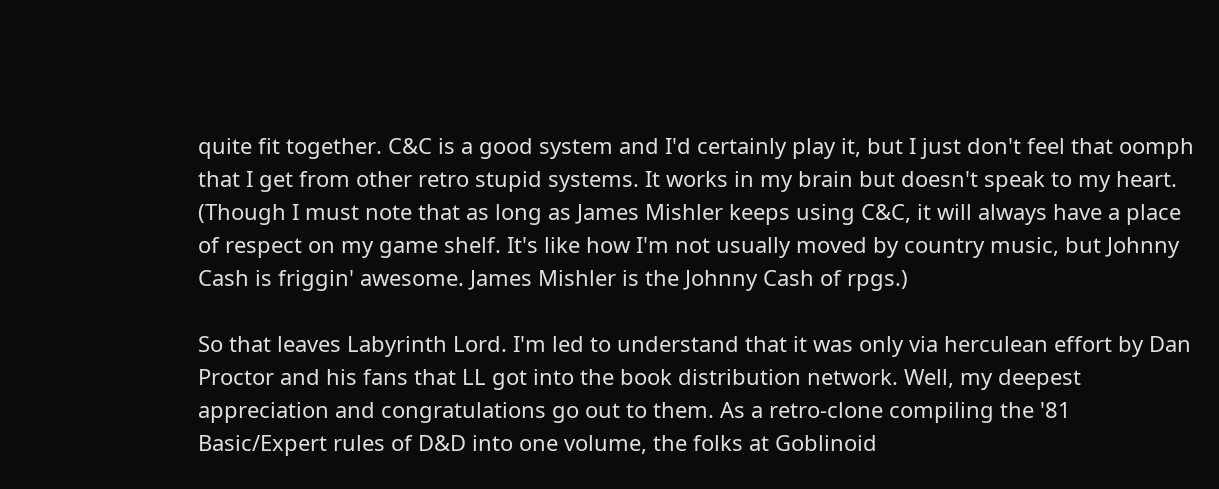quite fit together. C&C is a good system and I'd certainly play it, but I just don't feel that oomph that I get from other retro stupid systems. It works in my brain but doesn't speak to my heart. (Though I must note that as long as James Mishler keeps using C&C, it will always have a place of respect on my game shelf. It's like how I'm not usually moved by country music, but Johnny Cash is friggin' awesome. James Mishler is the Johnny Cash of rpgs.)

So that leaves Labyrinth Lord. I'm led to understand that it was only via herculean effort by Dan Proctor and his fans that LL got into the book distribution network. Well, my deepest appreciation and congratulations go out to them. As a retro-clone compiling the '81 Basic/Expert rules of D&D into one volume, the folks at Goblinoid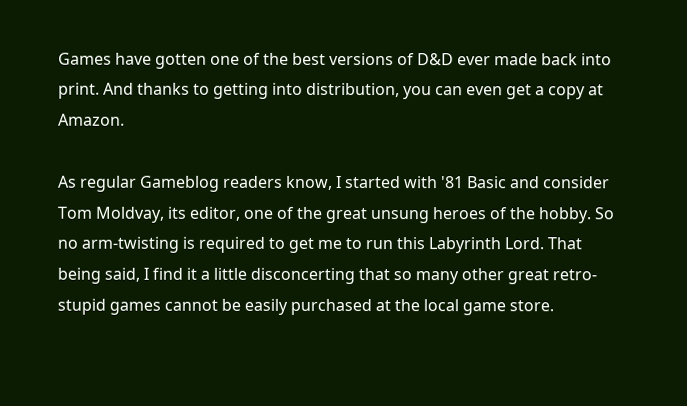Games have gotten one of the best versions of D&D ever made back into print. And thanks to getting into distribution, you can even get a copy at Amazon.

As regular Gameblog readers know, I started with '81 Basic and consider Tom Moldvay, its editor, one of the great unsung heroes of the hobby. So no arm-twisting is required to get me to run this Labyrinth Lord. That being said, I find it a little disconcerting that so many other great retro-stupid games cannot be easily purchased at the local game store.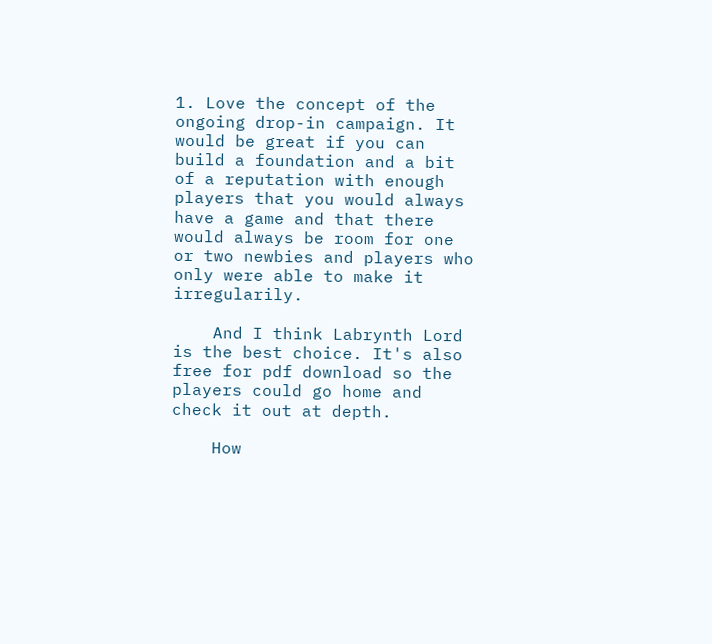1. Love the concept of the ongoing drop-in campaign. It would be great if you can build a foundation and a bit of a reputation with enough players that you would always have a game and that there would always be room for one or two newbies and players who only were able to make it irregularily.

    And I think Labrynth Lord is the best choice. It's also free for pdf download so the players could go home and check it out at depth.

    How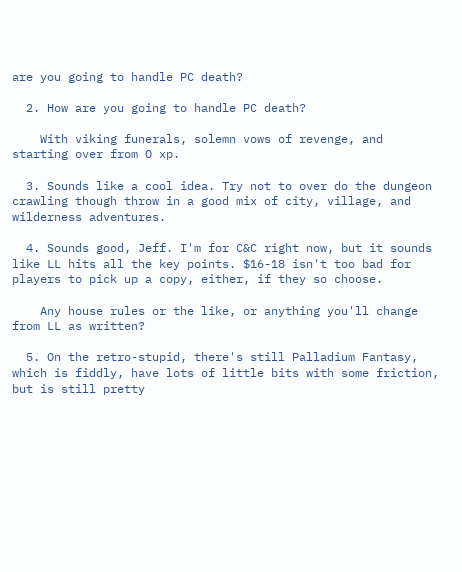are you going to handle PC death?

  2. How are you going to handle PC death?

    With viking funerals, solemn vows of revenge, and starting over from O xp.

  3. Sounds like a cool idea. Try not to over do the dungeon crawling though throw in a good mix of city, village, and wilderness adventures.

  4. Sounds good, Jeff. I'm for C&C right now, but it sounds like LL hits all the key points. $16-18 isn't too bad for players to pick up a copy, either, if they so choose.

    Any house rules or the like, or anything you'll change from LL as written?

  5. On the retro-stupid, there's still Palladium Fantasy, which is fiddly, have lots of little bits with some friction, but is still pretty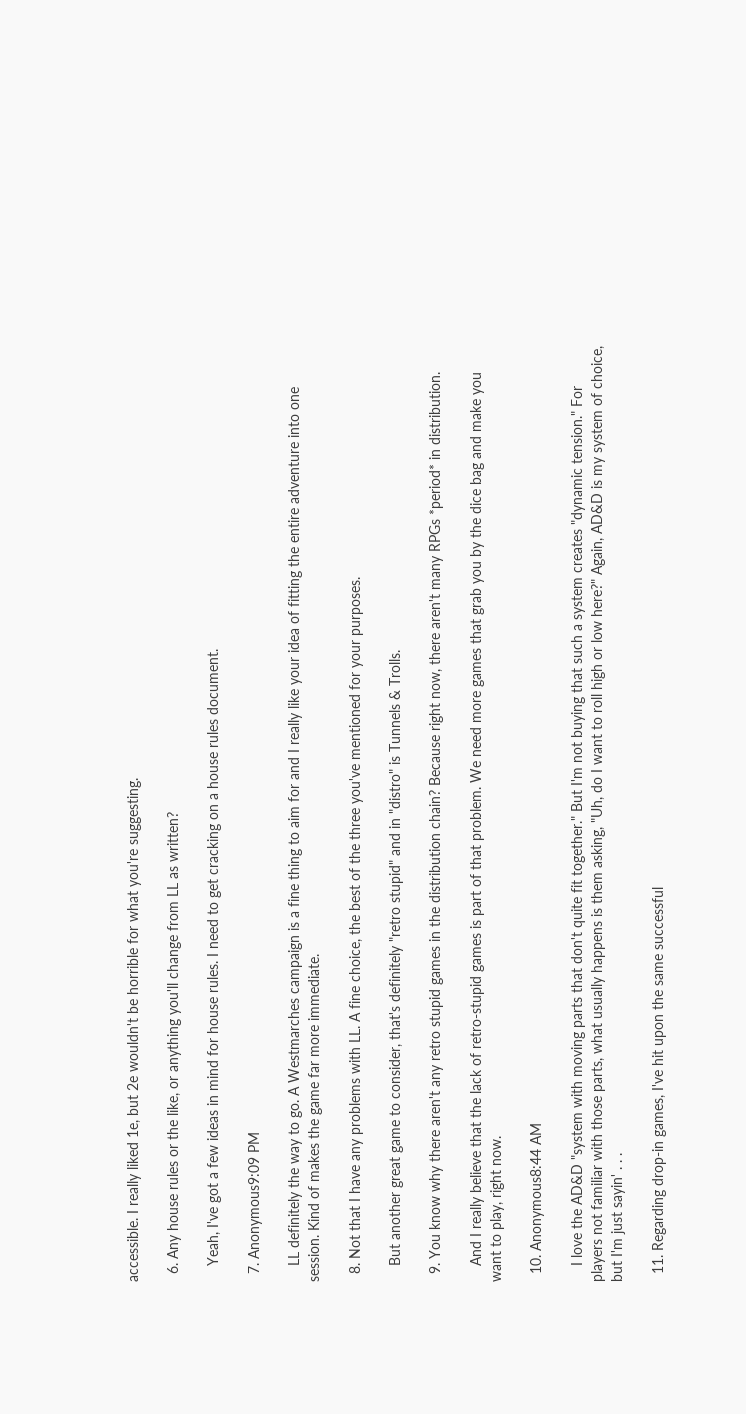accessible. I really liked 1e, but 2e wouldn't be horrible for what you're suggesting.

  6. Any house rules or the like, or anything you'll change from LL as written?

    Yeah, I've got a few ideas in mind for house rules. I need to get cracking on a house rules document.

  7. Anonymous9:09 PM

    LL definitely the way to go. A Westmarches campaign is a fine thing to aim for and I really like your idea of fitting the entire adventure into one session. Kind of makes the game far more immediate.

  8. Not that I have any problems with LL. A fine choice, the best of the three you've mentioned for your purposes.

    But another great game to consider, that's definitely "retro stupid" and in "distro" is Tunnels & Trolls.

  9. You know why there aren't any retro stupid games in the distribution chain? Because right now, there aren't many RPGs *period* in distribution.

    And I really believe that the lack of retro-stupid games is part of that problem. We need more games that grab you by the dice bag and make you want to play, right now.

  10. Anonymous8:44 AM

    I love the AD&D "system with moving parts that don't quite fit together." But I'm not buying that such a system creates "dynamic tension." For players not familiar with those parts, what usually happens is them asking, "Uh, do I want to roll high or low here?" Again, AD&D is my system of choice, but I'm just sayin' . . .

  11. Regarding drop-in games, I've hit upon the same successful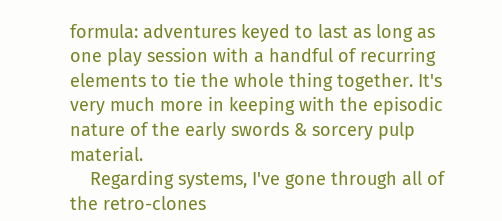formula: adventures keyed to last as long as one play session with a handful of recurring elements to tie the whole thing together. It's very much more in keeping with the episodic nature of the early swords & sorcery pulp material.
    Regarding systems, I've gone through all of the retro-clones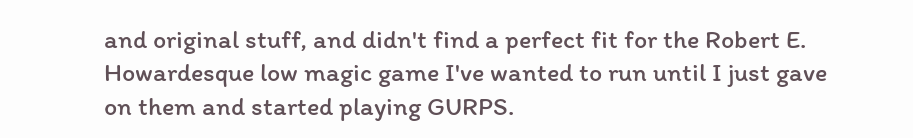and original stuff, and didn't find a perfect fit for the Robert E. Howardesque low magic game I've wanted to run until I just gave on them and started playing GURPS.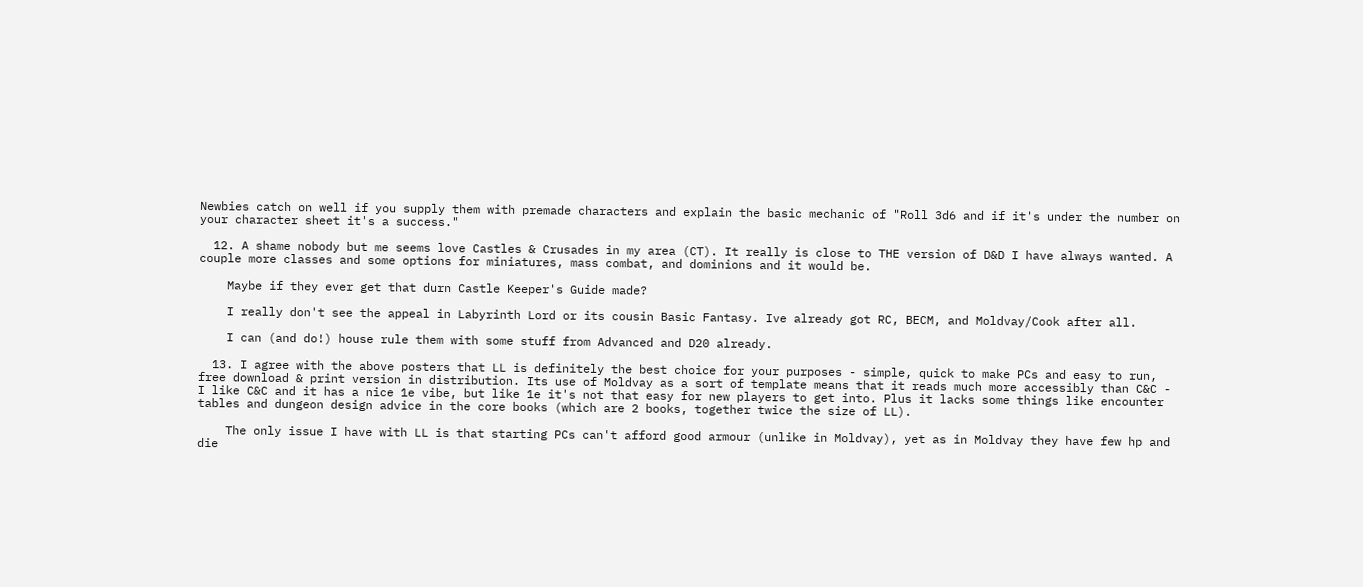Newbies catch on well if you supply them with premade characters and explain the basic mechanic of "Roll 3d6 and if it's under the number on your character sheet it's a success."

  12. A shame nobody but me seems love Castles & Crusades in my area (CT). It really is close to THE version of D&D I have always wanted. A couple more classes and some options for miniatures, mass combat, and dominions and it would be.

    Maybe if they ever get that durn Castle Keeper's Guide made?

    I really don't see the appeal in Labyrinth Lord or its cousin Basic Fantasy. Ive already got RC, BECM, and Moldvay/Cook after all.

    I can (and do!) house rule them with some stuff from Advanced and D20 already.

  13. I agree with the above posters that LL is definitely the best choice for your purposes - simple, quick to make PCs and easy to run, free download & print version in distribution. Its use of Moldvay as a sort of template means that it reads much more accessibly than C&C - I like C&C and it has a nice 1e vibe, but like 1e it's not that easy for new players to get into. Plus it lacks some things like encounter tables and dungeon design advice in the core books (which are 2 books, together twice the size of LL).

    The only issue I have with LL is that starting PCs can't afford good armour (unlike in Moldvay), yet as in Moldvay they have few hp and die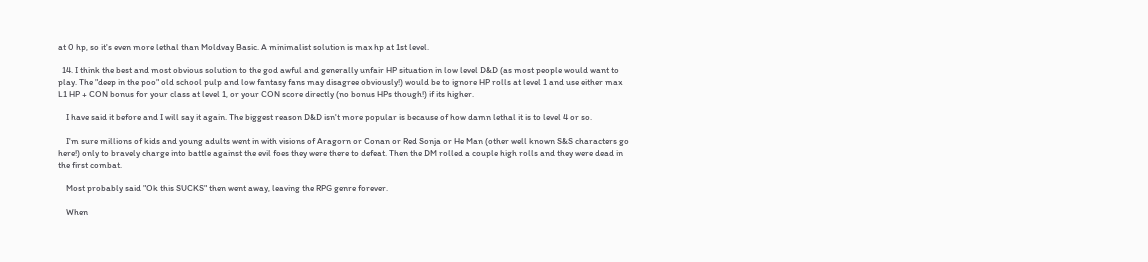at 0 hp, so it's even more lethal than Moldvay Basic. A minimalist solution is max hp at 1st level.

  14. I think the best and most obvious solution to the god awful and generally unfair HP situation in low level D&D (as most people would want to play. The "deep in the poo" old school pulp and low fantasy fans may disagree obviously!) would be to ignore HP rolls at level 1 and use either max L1 HP + CON bonus for your class at level 1, or your CON score directly (no bonus HPs though!) if its higher.

    I have said it before and I will say it again. The biggest reason D&D isn't more popular is because of how damn lethal it is to level 4 or so.

    I'm sure millions of kids and young adults went in with visions of Aragorn or Conan or Red Sonja or He Man (other well known S&S characters go here!) only to bravely charge into battle against the evil foes they were there to defeat. Then the DM rolled a couple high rolls and they were dead in the first combat.

    Most probably said "Ok this SUCKS" then went away, leaving the RPG genre forever.

    When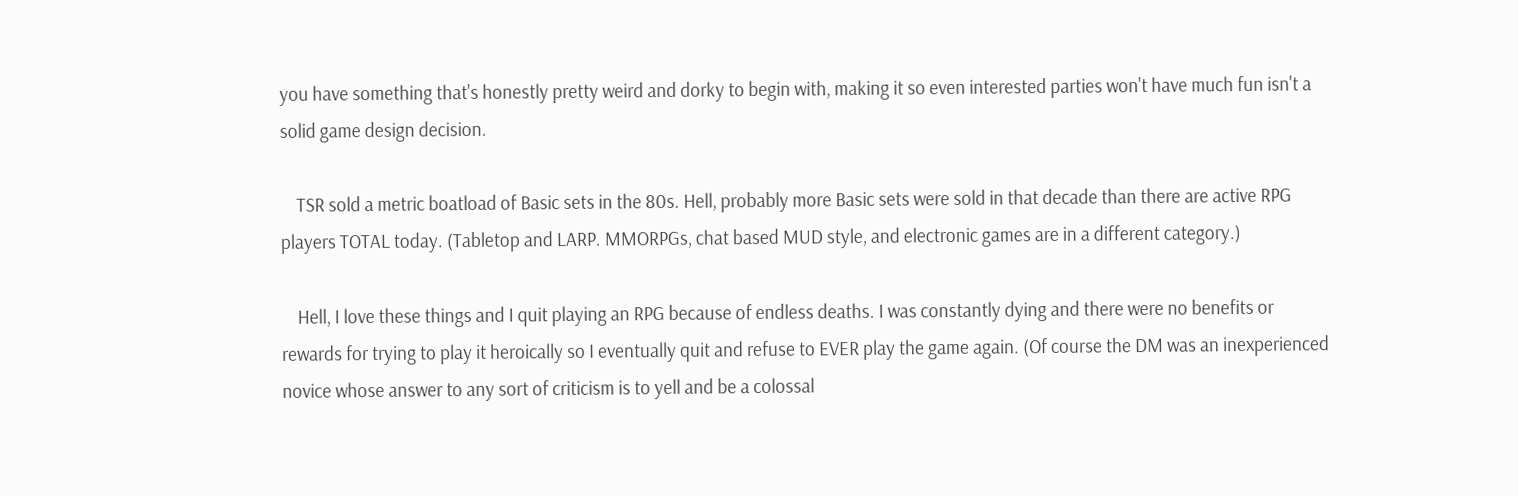you have something that's honestly pretty weird and dorky to begin with, making it so even interested parties won't have much fun isn't a solid game design decision.

    TSR sold a metric boatload of Basic sets in the 80s. Hell, probably more Basic sets were sold in that decade than there are active RPG players TOTAL today. (Tabletop and LARP. MMORPGs, chat based MUD style, and electronic games are in a different category.)

    Hell, I love these things and I quit playing an RPG because of endless deaths. I was constantly dying and there were no benefits or rewards for trying to play it heroically so I eventually quit and refuse to EVER play the game again. (Of course the DM was an inexperienced novice whose answer to any sort of criticism is to yell and be a colossal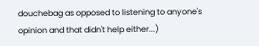douchebag as opposed to listening to anyone's opinion and that didn't help either...)